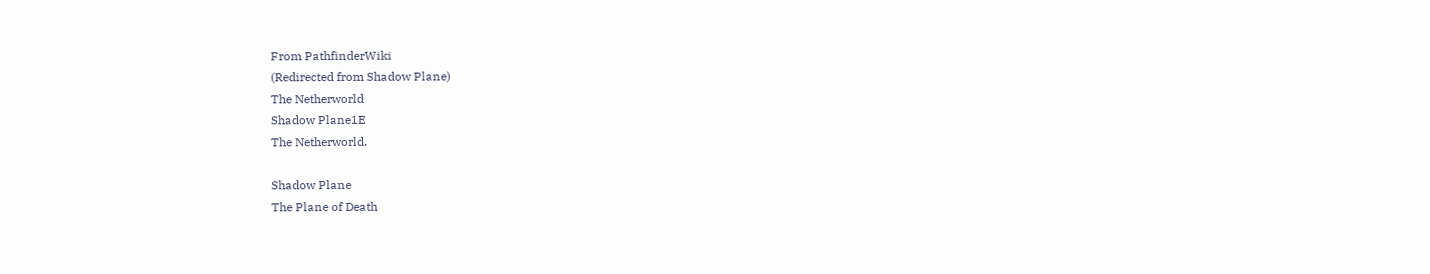From PathfinderWiki
(Redirected from Shadow Plane)
The Netherworld
Shadow Plane1E
The Netherworld.

Shadow Plane
The Plane of Death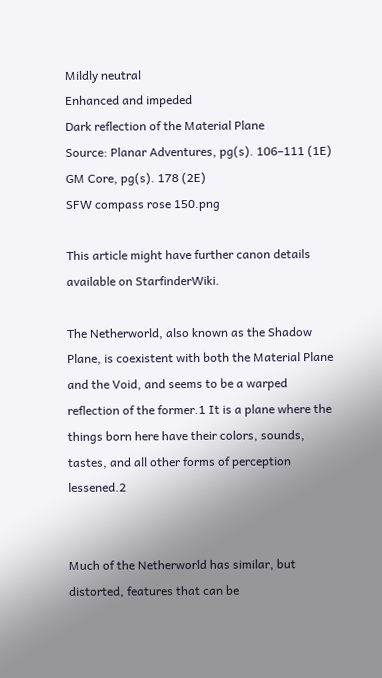Mildly neutral
Enhanced and impeded
Dark reflection of the Material Plane
Source: Planar Adventures, pg(s). 106–111 (1E)
GM Core, pg(s). 178 (2E)
SFW compass rose 150.png

This article might have further canon details available on StarfinderWiki.

The Netherworld, also known as the Shadow Plane, is coexistent with both the Material Plane and the Void, and seems to be a warped reflection of the former.1 It is a plane where the things born here have their colors, sounds, tastes, and all other forms of perception lessened.2


Much of the Netherworld has similar, but distorted, features that can be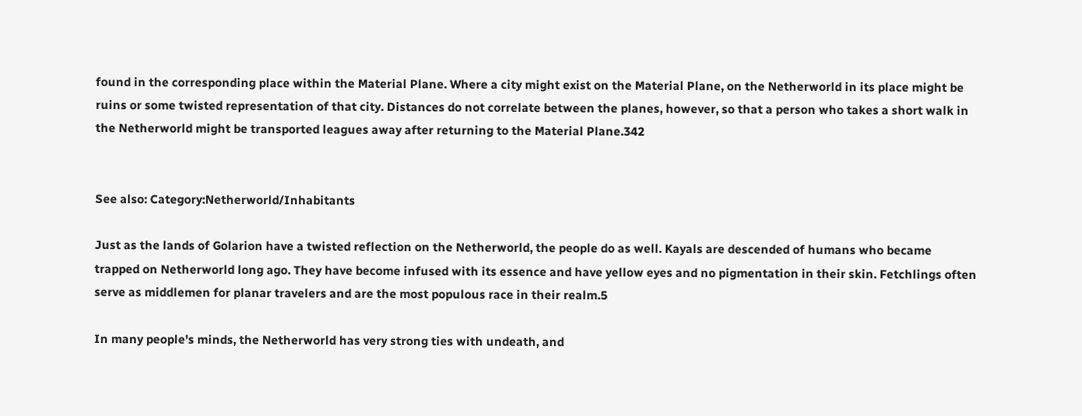found in the corresponding place within the Material Plane. Where a city might exist on the Material Plane, on the Netherworld in its place might be ruins or some twisted representation of that city. Distances do not correlate between the planes, however, so that a person who takes a short walk in the Netherworld might be transported leagues away after returning to the Material Plane.342


See also: Category:Netherworld/Inhabitants

Just as the lands of Golarion have a twisted reflection on the Netherworld, the people do as well. Kayals are descended of humans who became trapped on Netherworld long ago. They have become infused with its essence and have yellow eyes and no pigmentation in their skin. Fetchlings often serve as middlemen for planar travelers and are the most populous race in their realm.5

In many people's minds, the Netherworld has very strong ties with undeath, and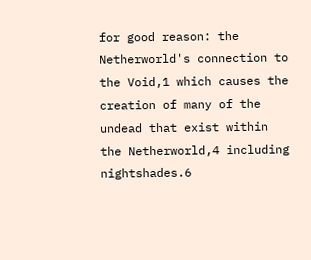for good reason: the Netherworld's connection to the Void,1 which causes the creation of many of the undead that exist within the Netherworld,4 including nightshades.6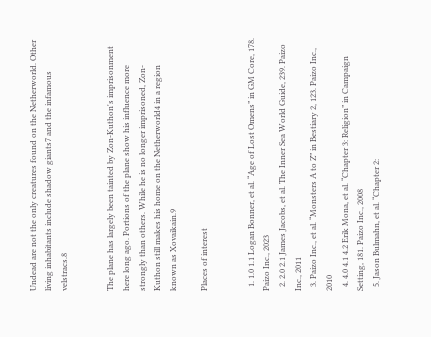Undead are not the only creatures found on the Netherworld. Other living inhabitants include shadow giants7 and the infamous velstracs.8


The plane has largely been tainted by Zon-Kuthon's imprisonment here long ago. Portions of the plane show his influence more strongly than others. While he is no longer imprisoned, Zon-Kuthon still makes his home on the Netherworld4 in a region known as Xovaikain.9

Places of interest


  1. 1.0 1.1 Logan Bonner, et al. “Age of Lost Omens” in GM Core, 178. Paizo Inc., 2023
  2. 2.0 2.1 James Jacobs, et al. The Inner Sea World Guide, 239. Paizo Inc., 2011
  3. Paizo Inc., et al. “Monsters A to Z” in Bestiary 2, 123. Paizo Inc., 2010
  4. 4.0 4.1 4.2 Erik Mona, et al. “Chapter 3: Religion” in Campaign Setting, 181. Paizo Inc., 2008
  5. Jason Bulmahn, et al. “Chapter 2: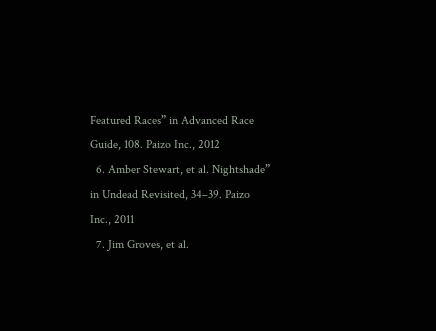Featured Races” in Advanced Race Guide, 108. Paizo Inc., 2012
  6. Amber Stewart, et al. Nightshade” in Undead Revisited, 34–39. Paizo Inc., 2011
  7. Jim Groves, et al.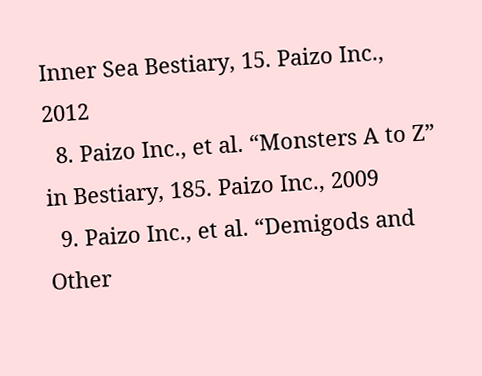Inner Sea Bestiary, 15. Paizo Inc., 2012
  8. Paizo Inc., et al. “Monsters A to Z” in Bestiary, 185. Paizo Inc., 2009
  9. Paizo Inc., et al. “Demigods and Other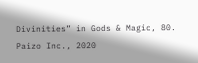Divinities” in Gods & Magic, 80. Paizo Inc., 2020